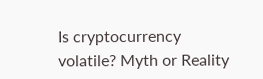Is cryptocurrency volatile? Myth or Reality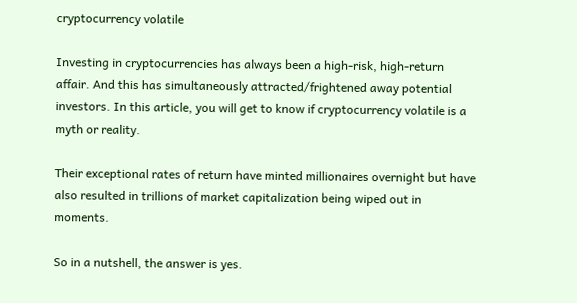cryptocurrency volatile

Investing in cryptocurrencies has always been a high-risk, high-return affair. And this has simultaneously attracted/frightened away potential investors. In this article, you will get to know if cryptocurrency volatile is a myth or reality.

Their exceptional rates of return have minted millionaires overnight but have also resulted in trillions of market capitalization being wiped out in moments.

So in a nutshell, the answer is yes.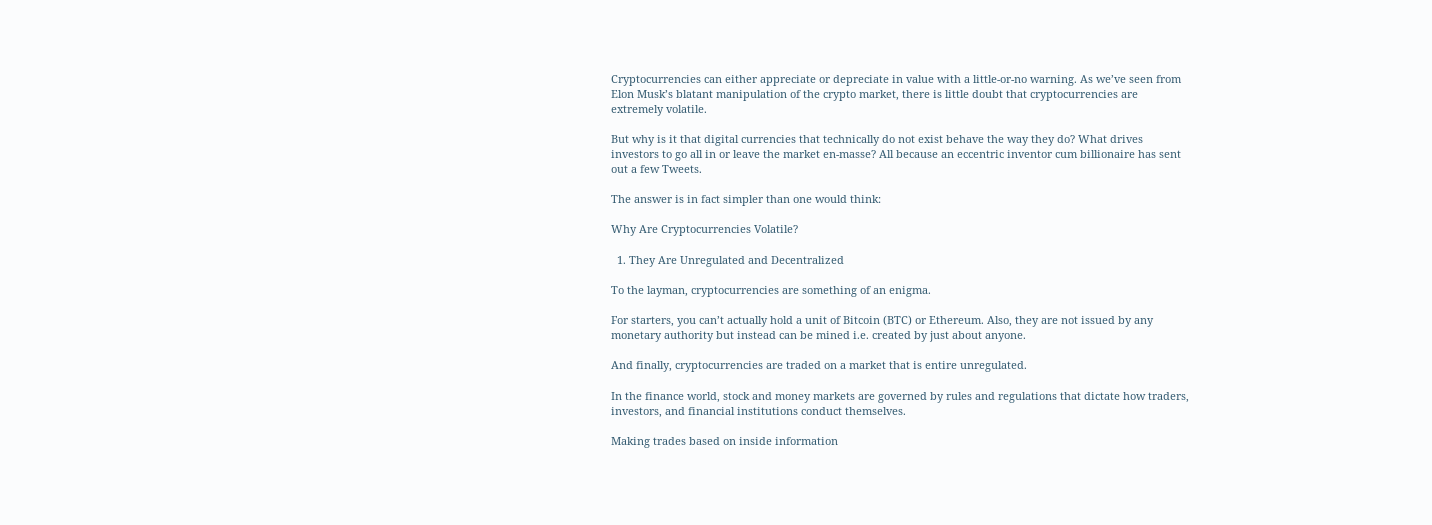Cryptocurrencies can either appreciate or depreciate in value with a little-or-no warning. As we’ve seen from Elon Musk’s blatant manipulation of the crypto market, there is little doubt that cryptocurrencies are extremely volatile.

But why is it that digital currencies that technically do not exist behave the way they do? What drives investors to go all in or leave the market en-masse? All because an eccentric inventor cum billionaire has sent out a few Tweets.

The answer is in fact simpler than one would think:

Why Are Cryptocurrencies Volatile?

  1. They Are Unregulated and Decentralized

To the layman, cryptocurrencies are something of an enigma.

For starters, you can’t actually hold a unit of Bitcoin (BTC) or Ethereum. Also, they are not issued by any monetary authority but instead can be mined i.e. created by just about anyone.

And finally, cryptocurrencies are traded on a market that is entire unregulated.

In the finance world, stock and money markets are governed by rules and regulations that dictate how traders, investors, and financial institutions conduct themselves.

Making trades based on inside information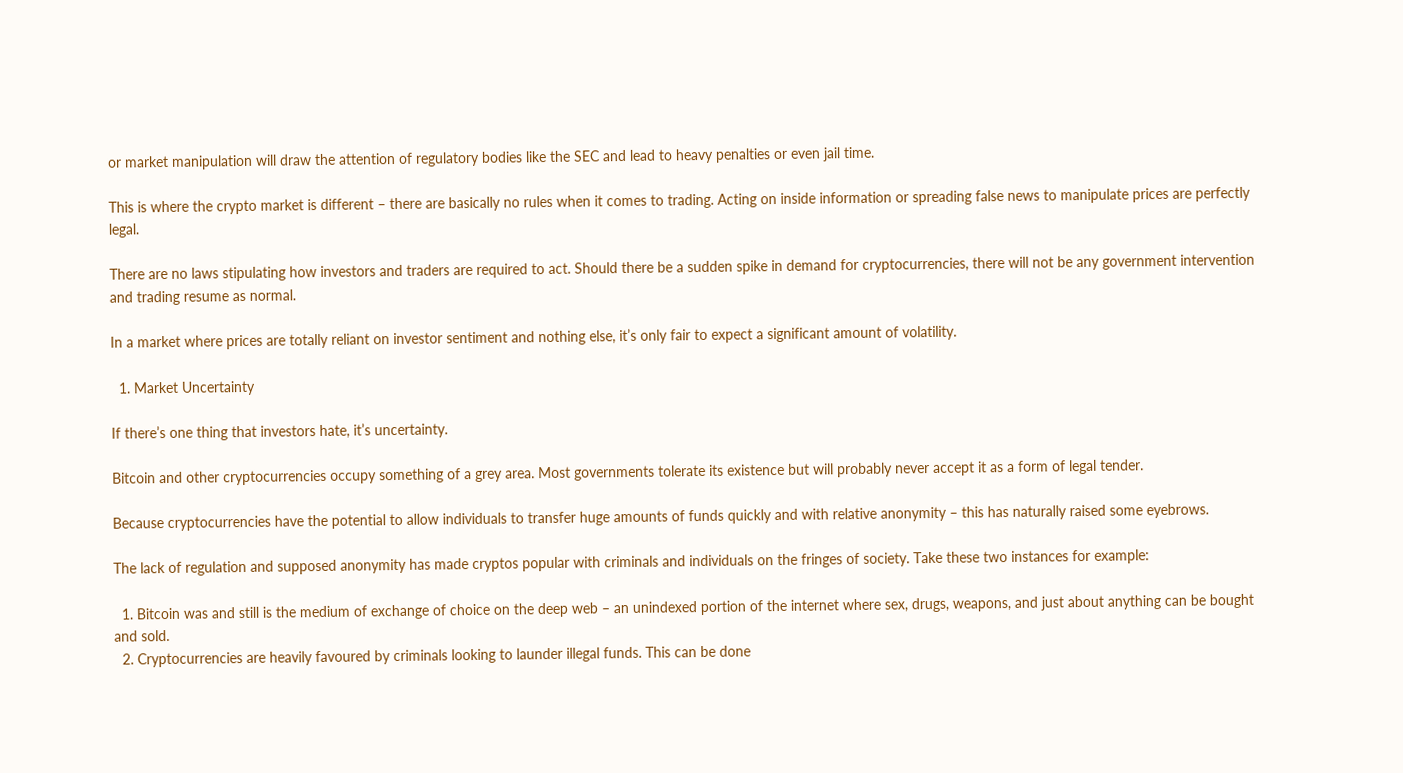or market manipulation will draw the attention of regulatory bodies like the SEC and lead to heavy penalties or even jail time.

This is where the crypto market is different – there are basically no rules when it comes to trading. Acting on inside information or spreading false news to manipulate prices are perfectly legal.

There are no laws stipulating how investors and traders are required to act. Should there be a sudden spike in demand for cryptocurrencies, there will not be any government intervention and trading resume as normal.

In a market where prices are totally reliant on investor sentiment and nothing else, it’s only fair to expect a significant amount of volatility.

  1. Market Uncertainty

If there’s one thing that investors hate, it’s uncertainty.

Bitcoin and other cryptocurrencies occupy something of a grey area. Most governments tolerate its existence but will probably never accept it as a form of legal tender.

Because cryptocurrencies have the potential to allow individuals to transfer huge amounts of funds quickly and with relative anonymity – this has naturally raised some eyebrows.

The lack of regulation and supposed anonymity has made cryptos popular with criminals and individuals on the fringes of society. Take these two instances for example:

  1. Bitcoin was and still is the medium of exchange of choice on the deep web – an unindexed portion of the internet where sex, drugs, weapons, and just about anything can be bought and sold.
  2. Cryptocurrencies are heavily favoured by criminals looking to launder illegal funds. This can be done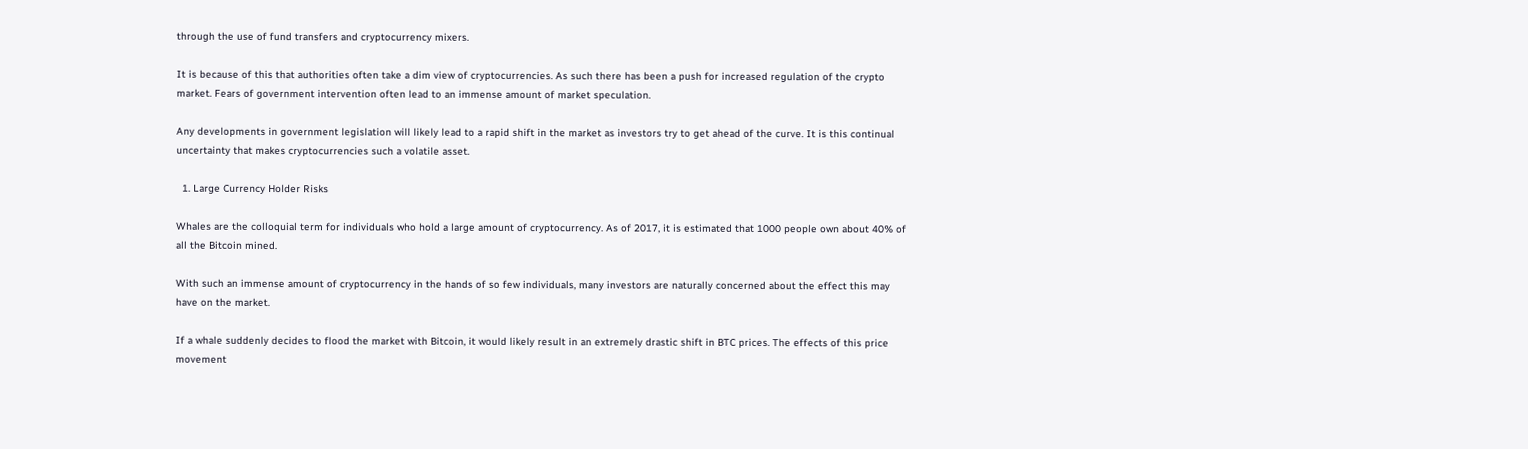through the use of fund transfers and cryptocurrency mixers.

It is because of this that authorities often take a dim view of cryptocurrencies. As such there has been a push for increased regulation of the crypto market. Fears of government intervention often lead to an immense amount of market speculation.

Any developments in government legislation will likely lead to a rapid shift in the market as investors try to get ahead of the curve. It is this continual uncertainty that makes cryptocurrencies such a volatile asset.

  1. Large Currency Holder Risks

Whales are the colloquial term for individuals who hold a large amount of cryptocurrency. As of 2017, it is estimated that 1000 people own about 40% of all the Bitcoin mined.

With such an immense amount of cryptocurrency in the hands of so few individuals, many investors are naturally concerned about the effect this may have on the market.

If a whale suddenly decides to flood the market with Bitcoin, it would likely result in an extremely drastic shift in BTC prices. The effects of this price movement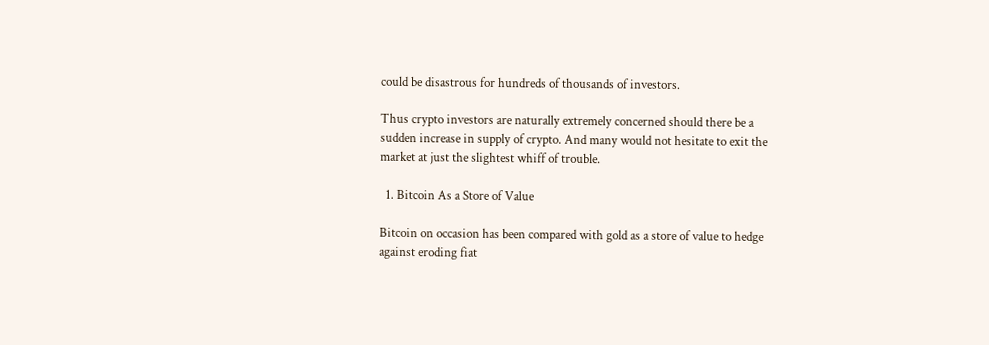could be disastrous for hundreds of thousands of investors.

Thus crypto investors are naturally extremely concerned should there be a sudden increase in supply of crypto. And many would not hesitate to exit the market at just the slightest whiff of trouble.

  1. Bitcoin As a Store of Value

Bitcoin on occasion has been compared with gold as a store of value to hedge against eroding fiat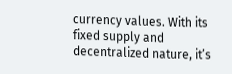currency values. With its fixed supply and decentralized nature, it’s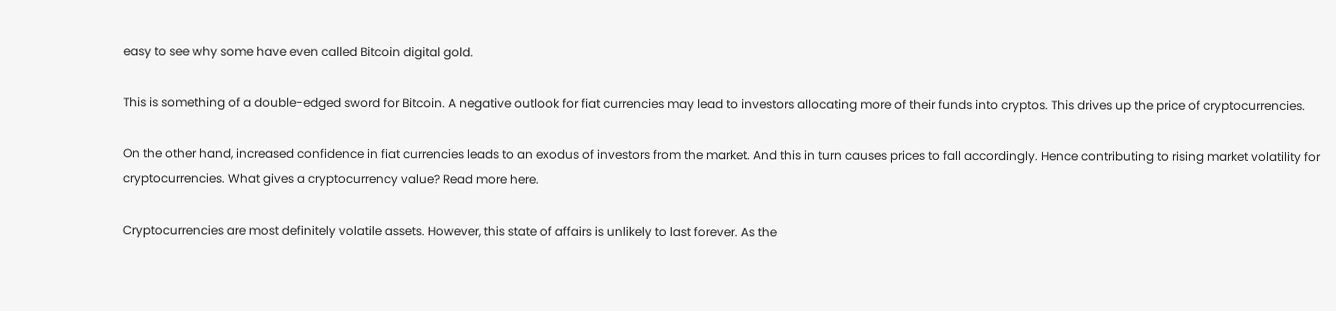easy to see why some have even called Bitcoin digital gold.

This is something of a double-edged sword for Bitcoin. A negative outlook for fiat currencies may lead to investors allocating more of their funds into cryptos. This drives up the price of cryptocurrencies.

On the other hand, increased confidence in fiat currencies leads to an exodus of investors from the market. And this in turn causes prices to fall accordingly. Hence contributing to rising market volatility for cryptocurrencies. What gives a cryptocurrency value? Read more here.

Cryptocurrencies are most definitely volatile assets. However, this state of affairs is unlikely to last forever. As the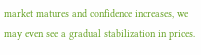market matures and confidence increases, we may even see a gradual stabilization in prices.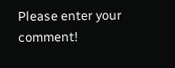Please enter your comment!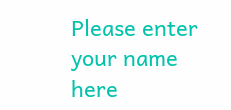Please enter your name here